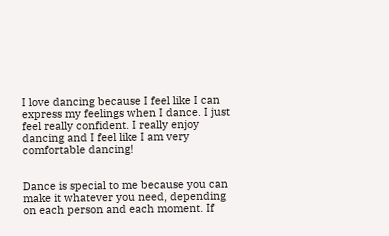I love dancing because I feel like I can express my feelings when I dance. I just feel really confident. I really enjoy dancing and I feel like I am very comfortable dancing!


Dance is special to me because you can make it whatever you need, depending on each person and each moment. If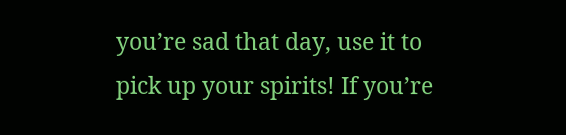you’re sad that day, use it to pick up your spirits! If you’re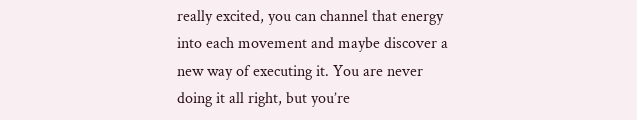really excited, you can channel that energy into each movement and maybe discover a new way of executing it. You are never doing it all right, but you’re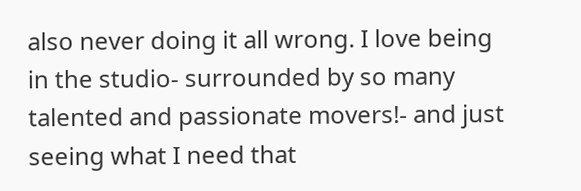also never doing it all wrong. I love being in the studio- surrounded by so many talented and passionate movers!- and just seeing what I need that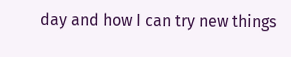day and how I can try new things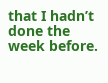that I hadn’t done the week before.